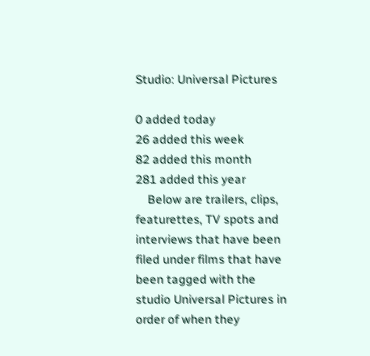Studio: Universal Pictures

0 added today
26 added this week
82 added this month
281 added this year
    Below are trailers, clips, featurettes, TV spots and interviews that have been filed under films that have been tagged with the studio Universal Pictures in order of when they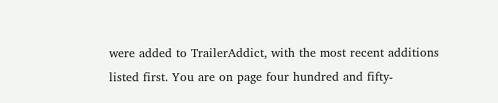were added to TrailerAddict, with the most recent additions listed first. You are on page four hundred and fifty-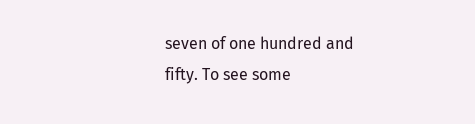seven of one hundred and fifty. To see some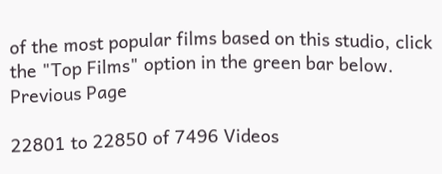of the most popular films based on this studio, click the "Top Films" option in the green bar below.
Previous Page

22801 to 22850 of 7496 Videos